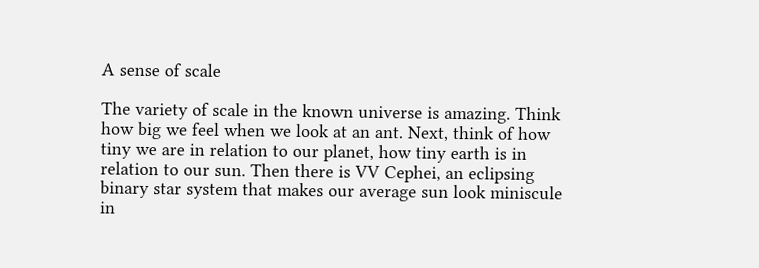A sense of scale

The variety of scale in the known universe is amazing. Think how big we feel when we look at an ant. Next, think of how tiny we are in relation to our planet, how tiny earth is in relation to our sun. Then there is VV Cephei, an eclipsing binary star system that makes our average sun look miniscule in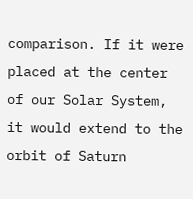comparison. If it were placed at the center of our Solar System, it would extend to the orbit of Saturn